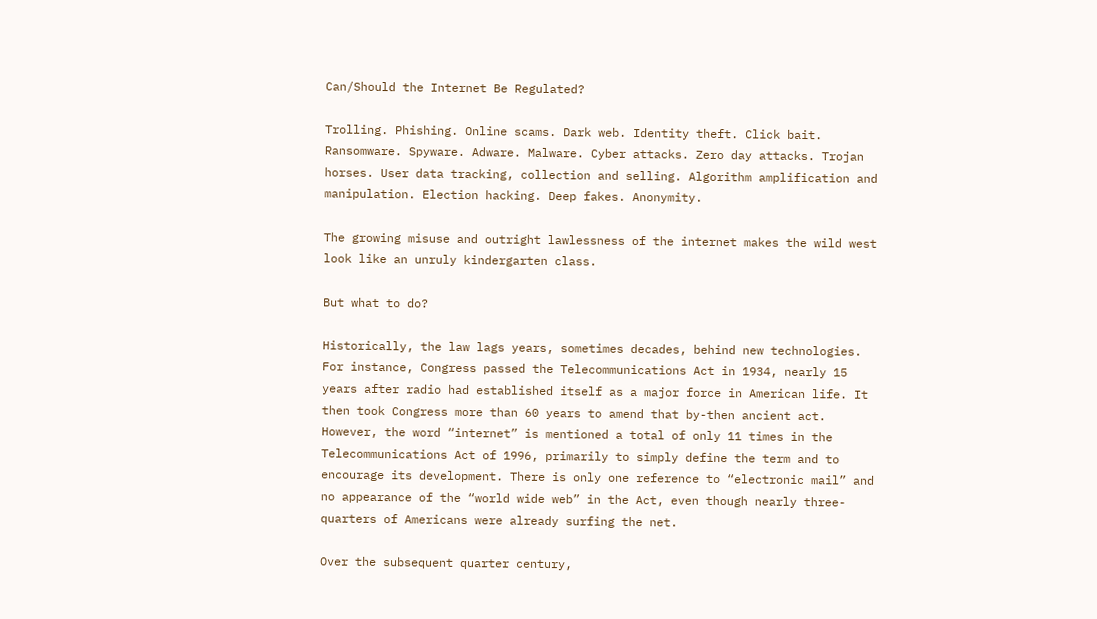Can/Should the Internet Be Regulated?

Trolling. Phishing. Online scams. Dark web. Identity theft. Click bait. Ransomware. Spyware. Adware. Malware. Cyber attacks. Zero day attacks. Trojan horses. User data tracking, collection and selling. Algorithm amplification and manipulation. Election hacking. Deep fakes. Anonymity.

The growing misuse and outright lawlessness of the internet makes the wild west look like an unruly kindergarten class.

But what to do?

Historically, the law lags years, sometimes decades, behind new technologies. For instance, Congress passed the Telecommunications Act in 1934, nearly 15 years after radio had established itself as a major force in American life. It then took Congress more than 60 years to amend that by-then ancient act. However, the word “internet” is mentioned a total of only 11 times in the Telecommunications Act of 1996, primarily to simply define the term and to encourage its development. There is only one reference to “electronic mail” and no appearance of the “world wide web” in the Act, even though nearly three-quarters of Americans were already surfing the net.

Over the subsequent quarter century,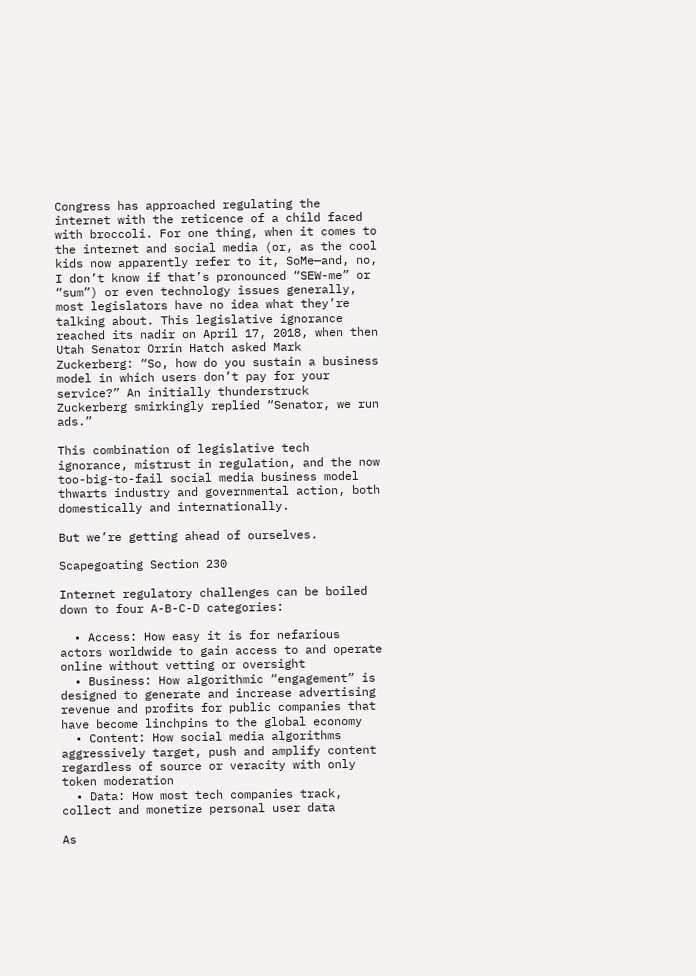Congress has approached regulating the internet with the reticence of a child faced with broccoli. For one thing, when it comes to the internet and social media (or, as the cool kids now apparently refer to it, SoMe—and, no, I don’t know if that’s pronounced “SEW-me” or “sum”) or even technology issues generally, most legislators have no idea what they’re talking about. This legislative ignorance reached its nadir on April 17, 2018, when then Utah Senator Orrin Hatch asked Mark Zuckerberg: “So, how do you sustain a business model in which users don’t pay for your service?” An initially thunderstruck Zuckerberg smirkingly replied “Senator, we run ads.”

This combination of legislative tech ignorance, mistrust in regulation, and the now too-big-to-fail social media business model thwarts industry and governmental action, both domestically and internationally.

But we’re getting ahead of ourselves.

Scapegoating Section 230

Internet regulatory challenges can be boiled down to four A-B-C-D categories:

  • Access: How easy it is for nefarious actors worldwide to gain access to and operate online without vetting or oversight
  • Business: How algorithmic “engagement” is designed to generate and increase advertising revenue and profits for public companies that have become linchpins to the global economy
  • Content: How social media algorithms aggressively target, push and amplify content regardless of source or veracity with only token moderation
  • Data: How most tech companies track, collect and monetize personal user data

As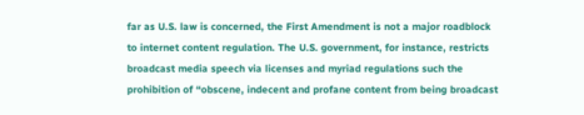far as U.S. law is concerned, the First Amendment is not a major roadblock to internet content regulation. The U.S. government, for instance, restricts broadcast media speech via licenses and myriad regulations such the prohibition of “obscene, indecent and profane content from being broadcast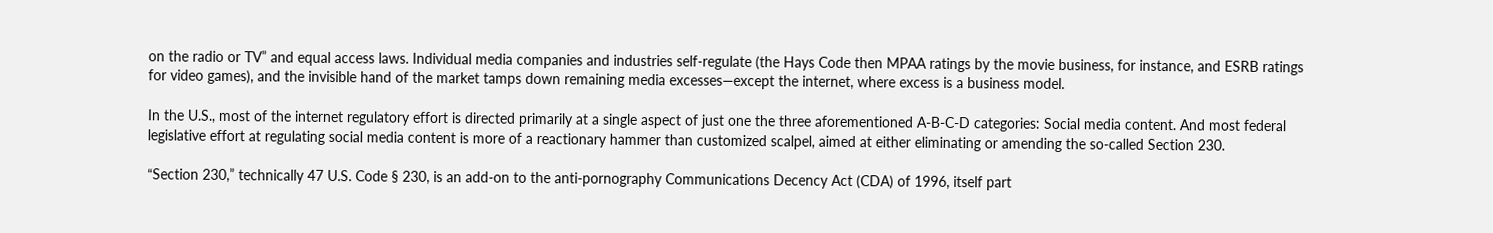on the radio or TV” and equal access laws. Individual media companies and industries self-regulate (the Hays Code then MPAA ratings by the movie business, for instance, and ESRB ratings for video games), and the invisible hand of the market tamps down remaining media excesses—except the internet, where excess is a business model.

In the U.S., most of the internet regulatory effort is directed primarily at a single aspect of just one the three aforementioned A-B-C-D categories: Social media content. And most federal legislative effort at regulating social media content is more of a reactionary hammer than customized scalpel, aimed at either eliminating or amending the so-called Section 230.

“Section 230,” technically 47 U.S. Code § 230, is an add-on to the anti-pornography Communications Decency Act (CDA) of 1996, itself part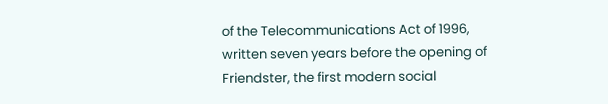of the Telecommunications Act of 1996, written seven years before the opening of Friendster, the first modern social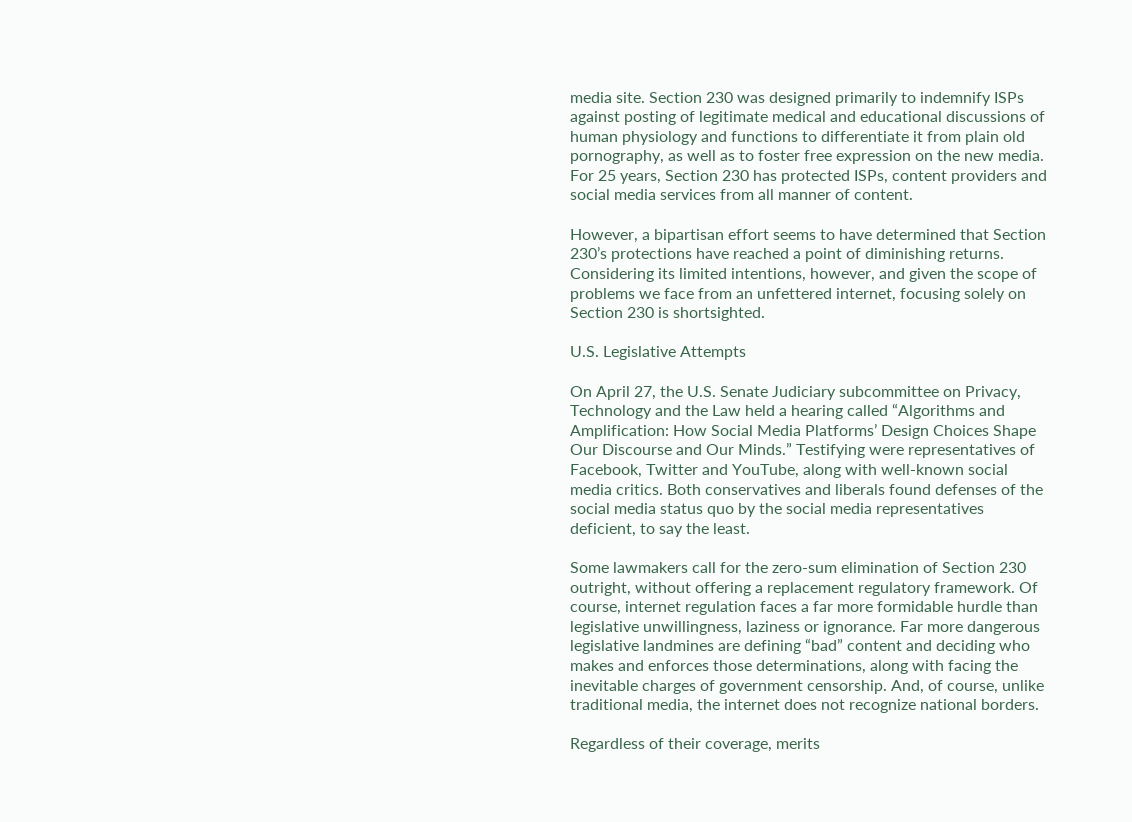media site. Section 230 was designed primarily to indemnify ISPs against posting of legitimate medical and educational discussions of human physiology and functions to differentiate it from plain old pornography, as well as to foster free expression on the new media. For 25 years, Section 230 has protected ISPs, content providers and social media services from all manner of content.

However, a bipartisan effort seems to have determined that Section 230’s protections have reached a point of diminishing returns. Considering its limited intentions, however, and given the scope of problems we face from an unfettered internet, focusing solely on Section 230 is shortsighted.

U.S. Legislative Attempts

On April 27, the U.S. Senate Judiciary subcommittee on Privacy, Technology and the Law held a hearing called “Algorithms and Amplification: How Social Media Platforms’ Design Choices Shape Our Discourse and Our Minds.” Testifying were representatives of Facebook, Twitter and YouTube, along with well-known social media critics. Both conservatives and liberals found defenses of the social media status quo by the social media representatives deficient, to say the least.

Some lawmakers call for the zero-sum elimination of Section 230 outright, without offering a replacement regulatory framework. Of course, internet regulation faces a far more formidable hurdle than legislative unwillingness, laziness or ignorance. Far more dangerous legislative landmines are defining “bad” content and deciding who makes and enforces those determinations, along with facing the inevitable charges of government censorship. And, of course, unlike traditional media, the internet does not recognize national borders.

Regardless of their coverage, merits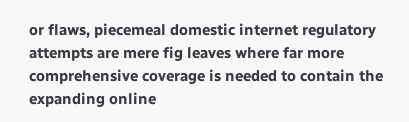or flaws, piecemeal domestic internet regulatory attempts are mere fig leaves where far more comprehensive coverage is needed to contain the expanding online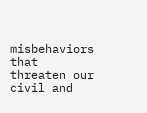misbehaviors that threaten our civil and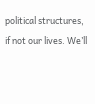political structures, if not our lives. We’ll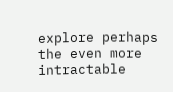explore perhaps the even more intractable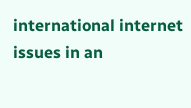international internet issues in an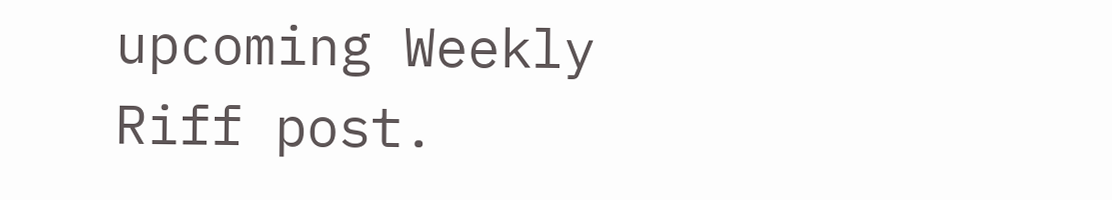upcoming Weekly Riff post.